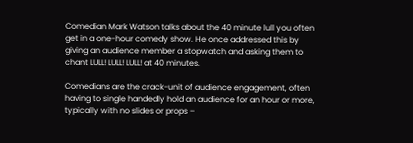Comedian Mark Watson talks about the 40 minute lull you often get in a one-hour comedy show. He once addressed this by giving an audience member a stopwatch and asking them to chant LULL! LULL! LULL! at 40 minutes.

Comedians are the crack-unit of audience engagement, often having to single handedly hold an audience for an hour or more, typically with no slides or props –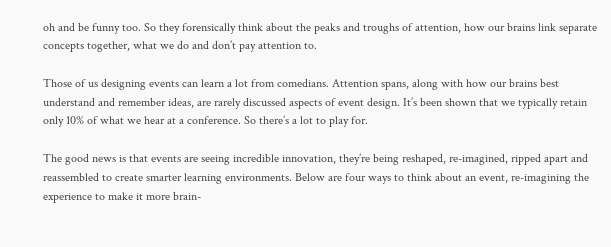oh and be funny too. So they forensically think about the peaks and troughs of attention, how our brains link separate concepts together, what we do and don’t pay attention to.

Those of us designing events can learn a lot from comedians. Attention spans, along with how our brains best understand and remember ideas, are rarely discussed aspects of event design. It’s been shown that we typically retain only 10% of what we hear at a conference. So there’s a lot to play for.

The good news is that events are seeing incredible innovation, they’re being reshaped, re-imagined, ripped apart and reassembled to create smarter learning environments. Below are four ways to think about an event, re-imagining the experience to make it more brain-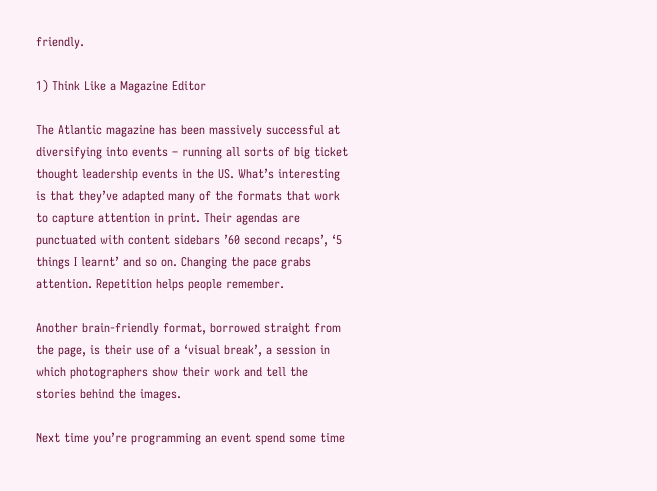friendly.

1) Think Like a Magazine Editor

The Atlantic magazine has been massively successful at diversifying into events – running all sorts of big ticket thought leadership events in the US. What’s interesting is that they’ve adapted many of the formats that work to capture attention in print. Their agendas are punctuated with content sidebars ’60 second recaps’, ‘5 things I learnt’ and so on. Changing the pace grabs attention. Repetition helps people remember.

Another brain-friendly format, borrowed straight from the page, is their use of a ‘visual break’, a session in which photographers show their work and tell the stories behind the images.

Next time you’re programming an event spend some time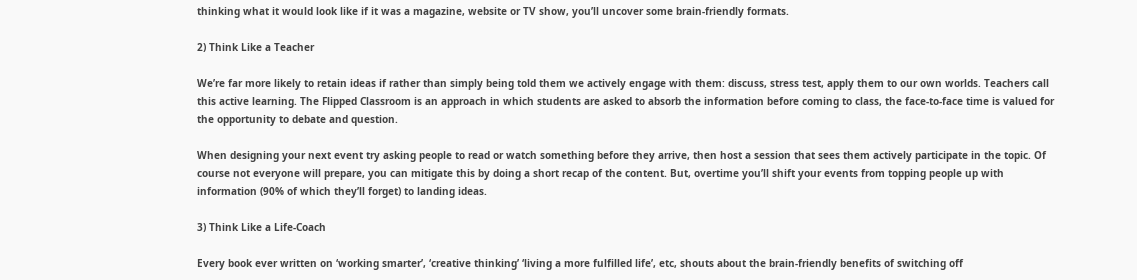thinking what it would look like if it was a magazine, website or TV show, you’ll uncover some brain-friendly formats.

2) Think Like a Teacher

We’re far more likely to retain ideas if rather than simply being told them we actively engage with them: discuss, stress test, apply them to our own worlds. Teachers call this active learning. The Flipped Classroom is an approach in which students are asked to absorb the information before coming to class, the face-to-face time is valued for the opportunity to debate and question.

When designing your next event try asking people to read or watch something before they arrive, then host a session that sees them actively participate in the topic. Of course not everyone will prepare, you can mitigate this by doing a short recap of the content. But, overtime you’ll shift your events from topping people up with information (90% of which they’ll forget) to landing ideas.

3) Think Like a Life-Coach

Every book ever written on ‘working smarter’, ‘creative thinking’ ‘living a more fulfilled life’, etc, shouts about the brain-friendly benefits of switching off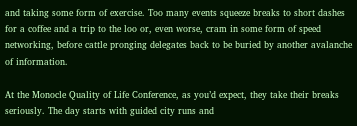and taking some form of exercise. Too many events squeeze breaks to short dashes for a coffee and a trip to the loo or, even worse, cram in some form of speed networking, before cattle pronging delegates back to be buried by another avalanche of information.

At the Monocle Quality of Life Conference, as you’d expect, they take their breaks seriously. The day starts with guided city runs and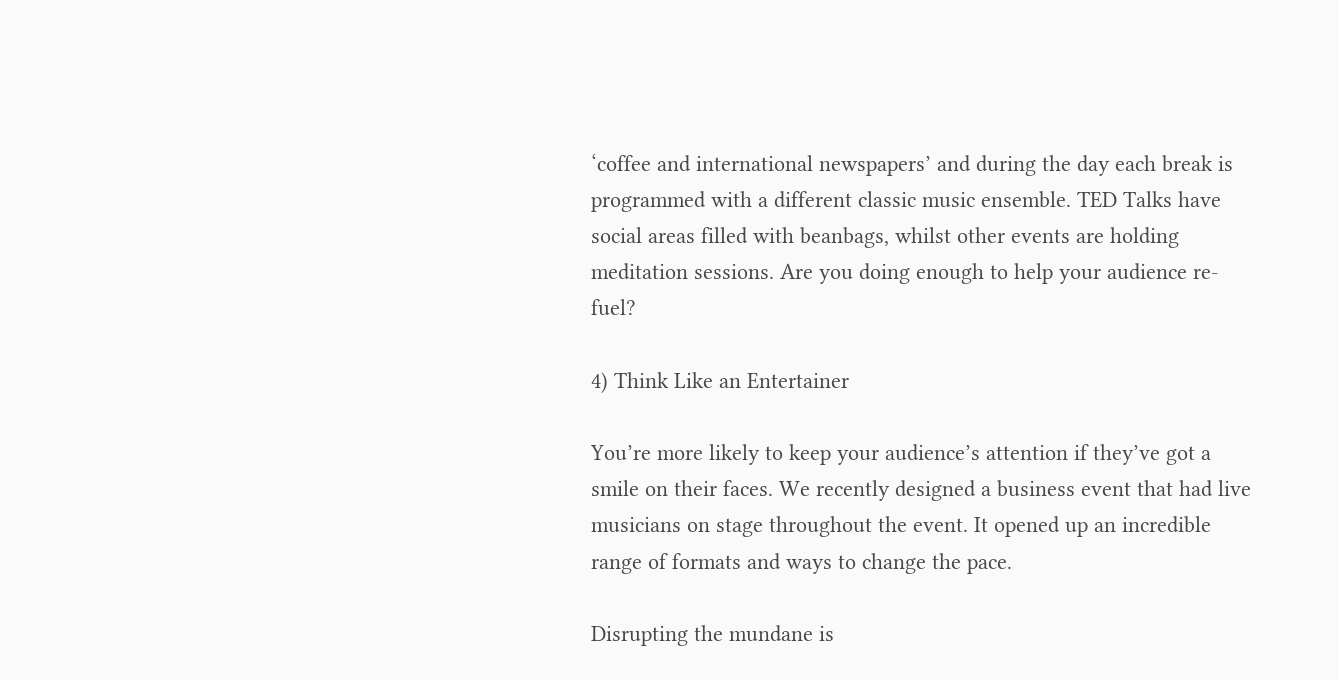‘coffee and international newspapers’ and during the day each break is programmed with a different classic music ensemble. TED Talks have social areas filled with beanbags, whilst other events are holding meditation sessions. Are you doing enough to help your audience re-fuel?

4) Think Like an Entertainer

You’re more likely to keep your audience’s attention if they’ve got a smile on their faces. We recently designed a business event that had live musicians on stage throughout the event. It opened up an incredible range of formats and ways to change the pace.

Disrupting the mundane is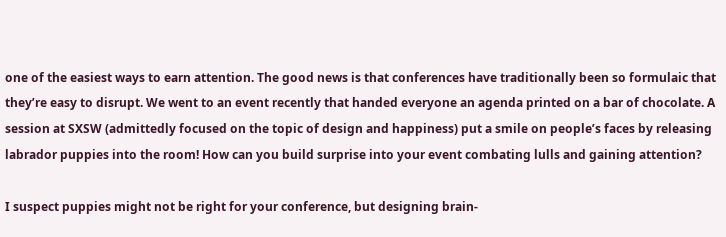one of the easiest ways to earn attention. The good news is that conferences have traditionally been so formulaic that they’re easy to disrupt. We went to an event recently that handed everyone an agenda printed on a bar of chocolate. A session at SXSW (admittedly focused on the topic of design and happiness) put a smile on people’s faces by releasing labrador puppies into the room! How can you build surprise into your event combating lulls and gaining attention?

I suspect puppies might not be right for your conference, but designing brain-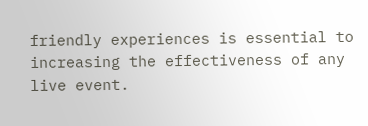friendly experiences is essential to increasing the effectiveness of any live event.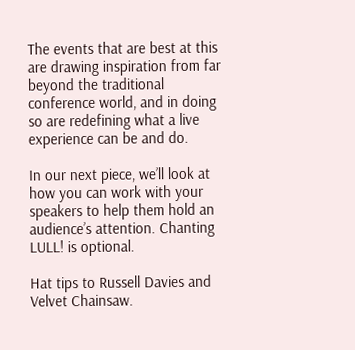The events that are best at this are drawing inspiration from far beyond the traditional conference world, and in doing so are redefining what a live experience can be and do.

In our next piece, we’ll look at how you can work with your speakers to help them hold an audience’s attention. Chanting LULL! is optional.

Hat tips to Russell Davies and Velvet Chainsaw.